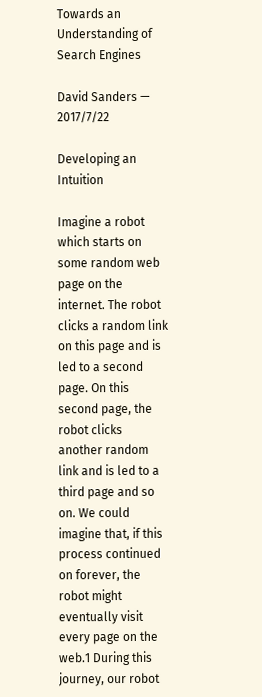Towards an Understanding of Search Engines

David Sanders — 2017/7/22

Developing an Intuition

Imagine a robot which starts on some random web page on the internet. The robot clicks a random link on this page and is led to a second page. On this second page, the robot clicks another random link and is led to a third page and so on. We could imagine that, if this process continued on forever, the robot might eventually visit every page on the web.1 During this journey, our robot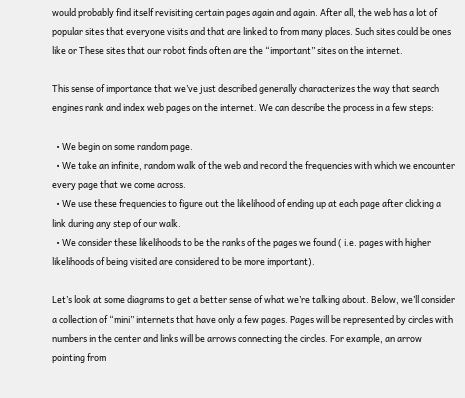would probably find itself revisiting certain pages again and again. After all, the web has a lot of popular sites that everyone visits and that are linked to from many places. Such sites could be ones like or These sites that our robot finds often are the “important” sites on the internet.

This sense of importance that we’ve just described generally characterizes the way that search engines rank and index web pages on the internet. We can describe the process in a few steps:

  • We begin on some random page.
  • We take an infinite, random walk of the web and record the frequencies with which we encounter every page that we come across.
  • We use these frequencies to figure out the likelihood of ending up at each page after clicking a link during any step of our walk.
  • We consider these likelihoods to be the ranks of the pages we found ( i.e. pages with higher likelihoods of being visited are considered to be more important).

Let’s look at some diagrams to get a better sense of what we’re talking about. Below, we’ll consider a collection of “mini” internets that have only a few pages. Pages will be represented by circles with numbers in the center and links will be arrows connecting the circles. For example, an arrow pointing from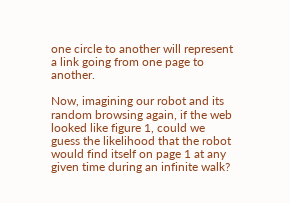one circle to another will represent a link going from one page to another.

Now, imagining our robot and its random browsing again, if the web looked like figure 1, could we guess the likelihood that the robot would find itself on page 1 at any given time during an infinite walk?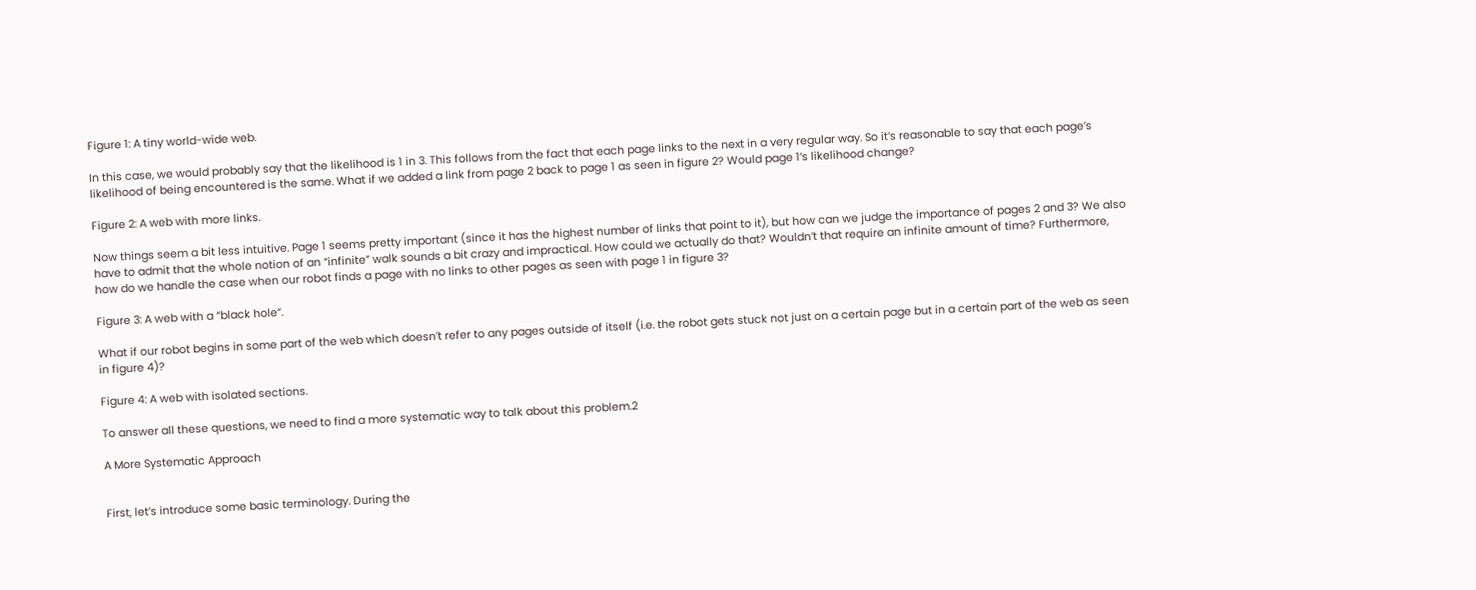Figure 1: A tiny world-wide web.

In this case, we would probably say that the likelihood is 1 in 3. This follows from the fact that each page links to the next in a very regular way. So it’s reasonable to say that each page’s likelihood of being encountered is the same. What if we added a link from page 2 back to page 1 as seen in figure 2? Would page 1’s likelihood change?

Figure 2: A web with more links.

Now things seem a bit less intuitive. Page 1 seems pretty important (since it has the highest number of links that point to it), but how can we judge the importance of pages 2 and 3? We also have to admit that the whole notion of an “infinite” walk sounds a bit crazy and impractical. How could we actually do that? Wouldn’t that require an infinite amount of time? Furthermore, how do we handle the case when our robot finds a page with no links to other pages as seen with page 1 in figure 3?

Figure 3: A web with a “black hole”.

What if our robot begins in some part of the web which doesn’t refer to any pages outside of itself (i.e. the robot gets stuck not just on a certain page but in a certain part of the web as seen in figure 4)?

Figure 4: A web with isolated sections.

To answer all these questions, we need to find a more systematic way to talk about this problem.2

A More Systematic Approach


First, let’s introduce some basic terminology. During the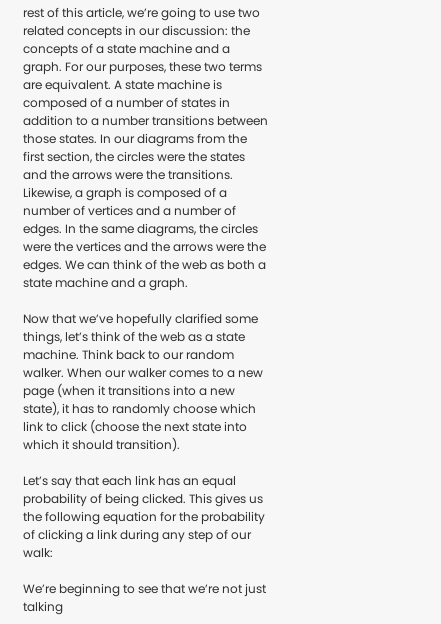rest of this article, we’re going to use two related concepts in our discussion: the concepts of a state machine and a graph. For our purposes, these two terms are equivalent. A state machine is composed of a number of states in addition to a number transitions between those states. In our diagrams from the first section, the circles were the states and the arrows were the transitions. Likewise, a graph is composed of a number of vertices and a number of edges. In the same diagrams, the circles were the vertices and the arrows were the edges. We can think of the web as both a state machine and a graph.

Now that we’ve hopefully clarified some things, let’s think of the web as a state machine. Think back to our random walker. When our walker comes to a new page (when it transitions into a new state), it has to randomly choose which link to click (choose the next state into which it should transition).

Let’s say that each link has an equal probability of being clicked. This gives us the following equation for the probability of clicking a link during any step of our walk:

We’re beginning to see that we’re not just talking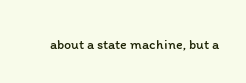about a state machine, but a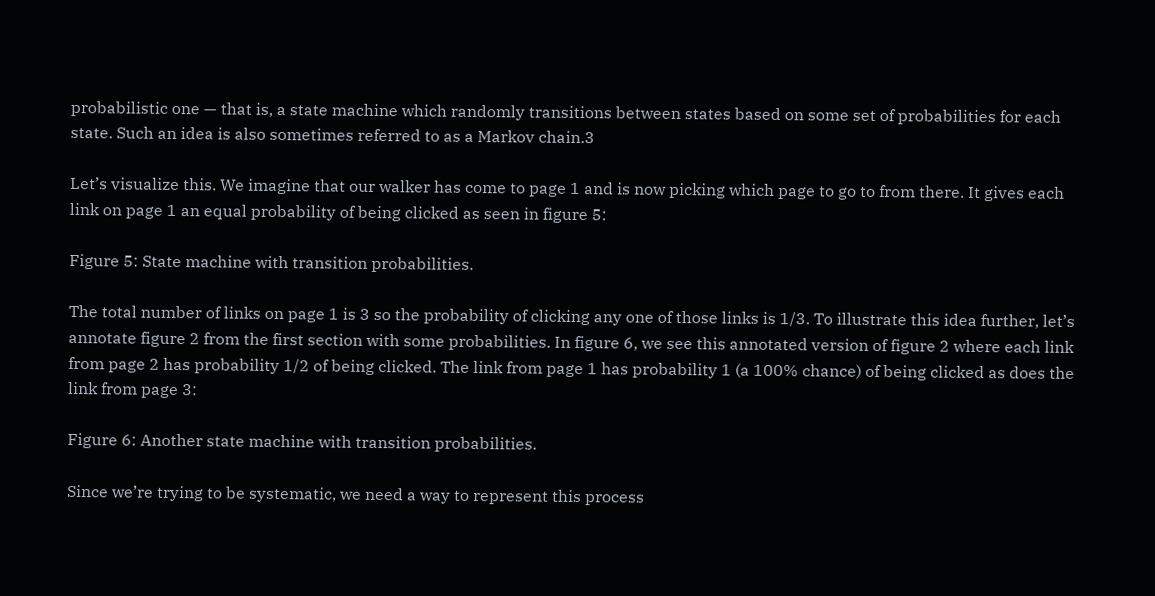probabilistic one — that is, a state machine which randomly transitions between states based on some set of probabilities for each state. Such an idea is also sometimes referred to as a Markov chain.3

Let’s visualize this. We imagine that our walker has come to page 1 and is now picking which page to go to from there. It gives each link on page 1 an equal probability of being clicked as seen in figure 5:

Figure 5: State machine with transition probabilities.

The total number of links on page 1 is 3 so the probability of clicking any one of those links is 1/3. To illustrate this idea further, let’s annotate figure 2 from the first section with some probabilities. In figure 6, we see this annotated version of figure 2 where each link from page 2 has probability 1/2 of being clicked. The link from page 1 has probability 1 (a 100% chance) of being clicked as does the link from page 3:

Figure 6: Another state machine with transition probabilities.

Since we’re trying to be systematic, we need a way to represent this process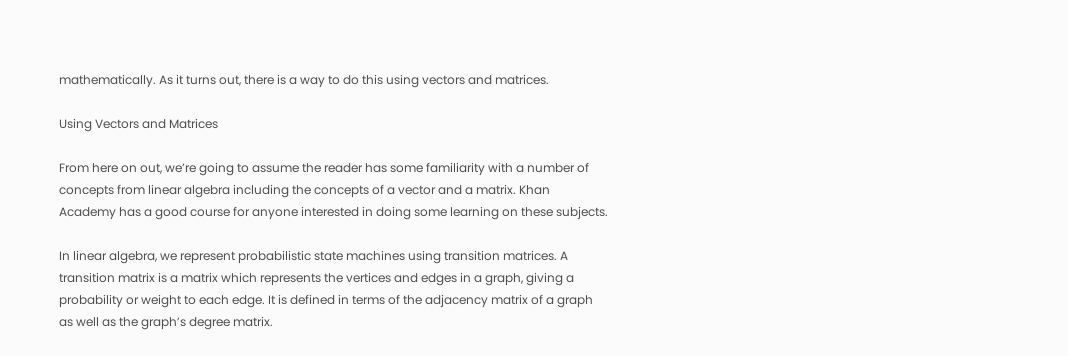mathematically. As it turns out, there is a way to do this using vectors and matrices.

Using Vectors and Matrices

From here on out, we’re going to assume the reader has some familiarity with a number of concepts from linear algebra including the concepts of a vector and a matrix. Khan Academy has a good course for anyone interested in doing some learning on these subjects.

In linear algebra, we represent probabilistic state machines using transition matrices. A transition matrix is a matrix which represents the vertices and edges in a graph, giving a probability or weight to each edge. It is defined in terms of the adjacency matrix of a graph as well as the graph’s degree matrix.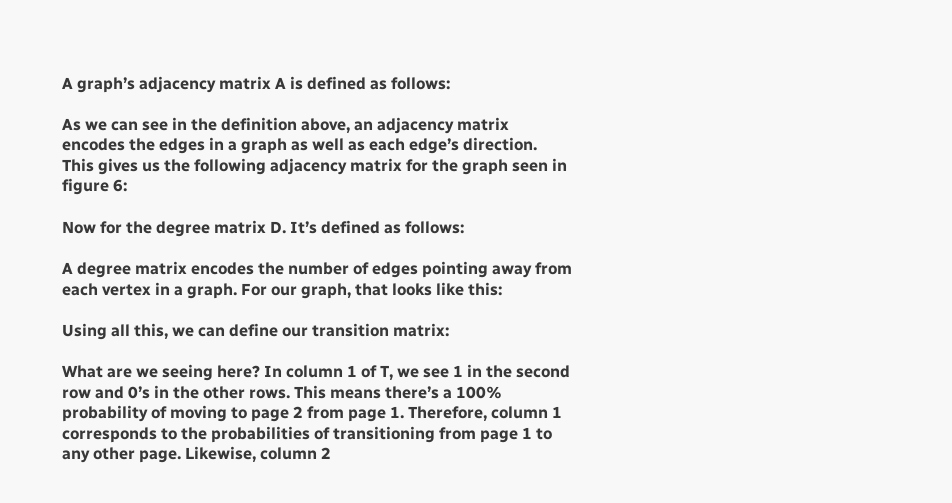A graph’s adjacency matrix A is defined as follows:

As we can see in the definition above, an adjacency matrix encodes the edges in a graph as well as each edge’s direction. This gives us the following adjacency matrix for the graph seen in figure 6:

Now for the degree matrix D. It’s defined as follows:

A degree matrix encodes the number of edges pointing away from each vertex in a graph. For our graph, that looks like this:

Using all this, we can define our transition matrix:

What are we seeing here? In column 1 of T, we see 1 in the second row and 0’s in the other rows. This means there’s a 100% probability of moving to page 2 from page 1. Therefore, column 1 corresponds to the probabilities of transitioning from page 1 to any other page. Likewise, column 2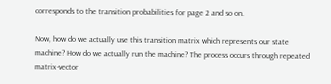corresponds to the transition probabilities for page 2 and so on.

Now, how do we actually use this transition matrix which represents our state machine? How do we actually run the machine? The process occurs through repeated matrix-vector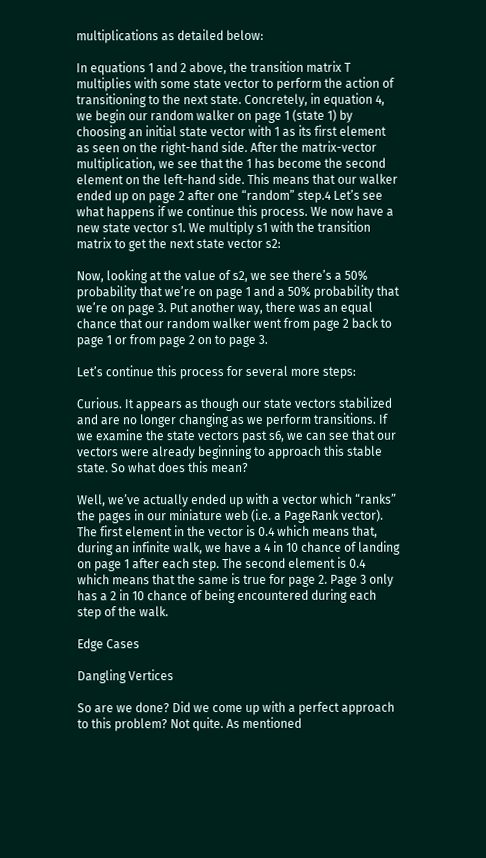multiplications as detailed below:

In equations 1 and 2 above, the transition matrix T multiplies with some state vector to perform the action of transitioning to the next state. Concretely, in equation 4, we begin our random walker on page 1 (state 1) by choosing an initial state vector with 1 as its first element as seen on the right-hand side. After the matrix-vector multiplication, we see that the 1 has become the second element on the left-hand side. This means that our walker ended up on page 2 after one “random” step.4 Let’s see what happens if we continue this process. We now have a new state vector s1. We multiply s1 with the transition matrix to get the next state vector s2:

Now, looking at the value of s2, we see there’s a 50% probability that we’re on page 1 and a 50% probability that we’re on page 3. Put another way, there was an equal chance that our random walker went from page 2 back to page 1 or from page 2 on to page 3.

Let’s continue this process for several more steps:

Curious. It appears as though our state vectors stabilized and are no longer changing as we perform transitions. If we examine the state vectors past s6, we can see that our vectors were already beginning to approach this stable state. So what does this mean?

Well, we’ve actually ended up with a vector which “ranks” the pages in our miniature web (i.e. a PageRank vector). The first element in the vector is 0.4 which means that, during an infinite walk, we have a 4 in 10 chance of landing on page 1 after each step. The second element is 0.4 which means that the same is true for page 2. Page 3 only has a 2 in 10 chance of being encountered during each step of the walk.

Edge Cases

Dangling Vertices

So are we done? Did we come up with a perfect approach to this problem? Not quite. As mentioned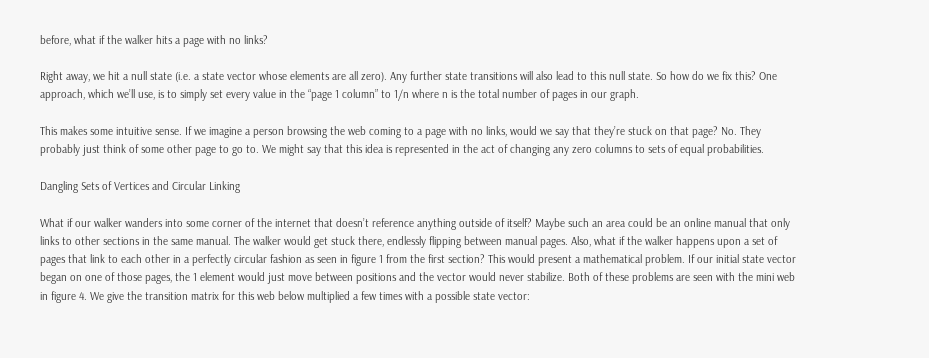before, what if the walker hits a page with no links?

Right away, we hit a null state (i.e. a state vector whose elements are all zero). Any further state transitions will also lead to this null state. So how do we fix this? One approach, which we’ll use, is to simply set every value in the “page 1 column” to 1/n where n is the total number of pages in our graph.

This makes some intuitive sense. If we imagine a person browsing the web coming to a page with no links, would we say that they’re stuck on that page? No. They probably just think of some other page to go to. We might say that this idea is represented in the act of changing any zero columns to sets of equal probabilities.

Dangling Sets of Vertices and Circular Linking

What if our walker wanders into some corner of the internet that doesn’t reference anything outside of itself? Maybe such an area could be an online manual that only links to other sections in the same manual. The walker would get stuck there, endlessly flipping between manual pages. Also, what if the walker happens upon a set of pages that link to each other in a perfectly circular fashion as seen in figure 1 from the first section? This would present a mathematical problem. If our initial state vector began on one of those pages, the 1 element would just move between positions and the vector would never stabilize. Both of these problems are seen with the mini web in figure 4. We give the transition matrix for this web below multiplied a few times with a possible state vector: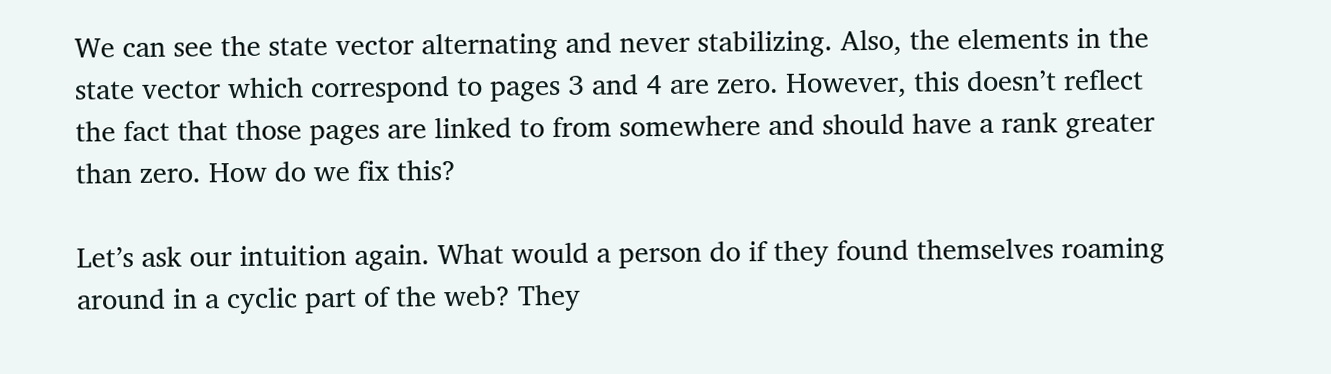We can see the state vector alternating and never stabilizing. Also, the elements in the state vector which correspond to pages 3 and 4 are zero. However, this doesn’t reflect the fact that those pages are linked to from somewhere and should have a rank greater than zero. How do we fix this?

Let’s ask our intuition again. What would a person do if they found themselves roaming around in a cyclic part of the web? They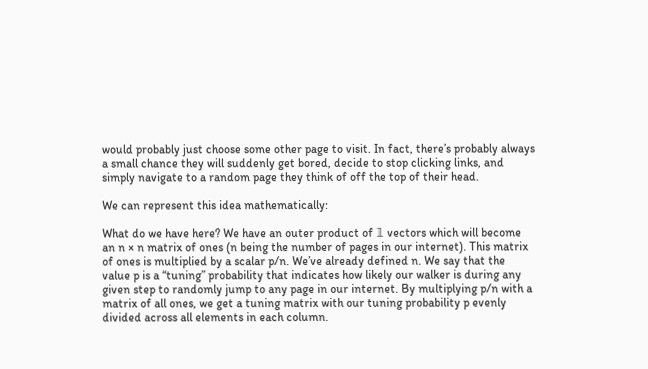would probably just choose some other page to visit. In fact, there’s probably always a small chance they will suddenly get bored, decide to stop clicking links, and simply navigate to a random page they think of off the top of their head.

We can represent this idea mathematically:

What do we have here? We have an outer product of 𝟙 vectors which will become an n × n matrix of ones (n being the number of pages in our internet). This matrix of ones is multiplied by a scalar p/n. We’ve already defined n. We say that the value p is a “tuning” probability that indicates how likely our walker is during any given step to randomly jump to any page in our internet. By multiplying p/n with a matrix of all ones, we get a tuning matrix with our tuning probability p evenly divided across all elements in each column.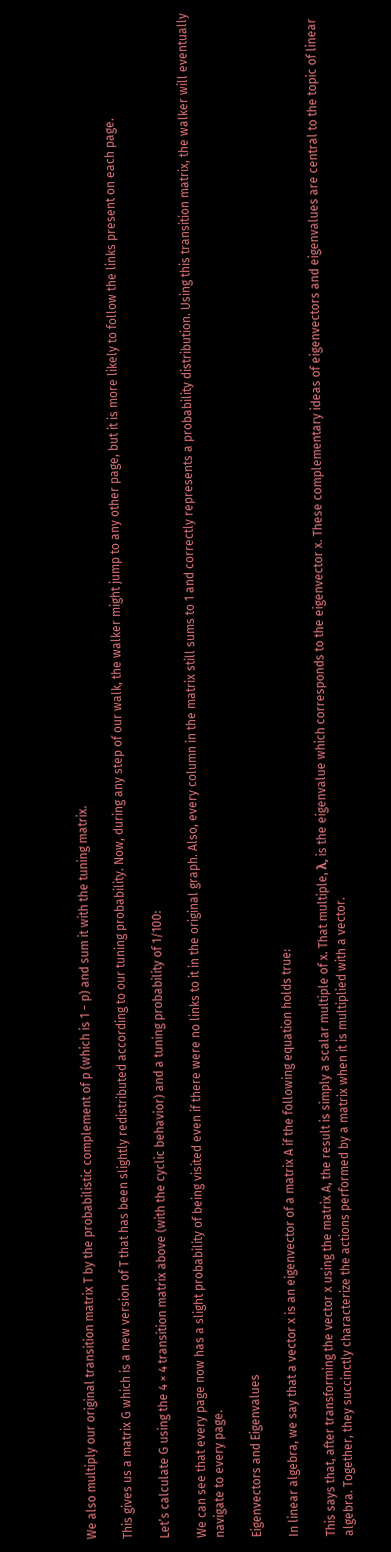We also multiply our original transition matrix T by the probabilistic complement of p (which is 1 − p) and sum it with the tuning matrix.

This gives us a matrix G which is a new version of T that has been slightly redistributed according to our tuning probability. Now, during any step of our walk, the walker might jump to any other page, but it is more likely to follow the links present on each page.

Let’s calculate G using the 4 × 4 transition matrix above (with the cyclic behavior) and a tuning probability of 1/100:

We can see that every page now has a slight probability of being visited even if there were no links to it in the original graph. Also, every column in the matrix still sums to 1 and correctly represents a probability distribution. Using this transition matrix, the walker will eventually navigate to every page.

Eigenvectors and Eigenvalues

In linear algebra, we say that a vector x is an eigenvector of a matrix A if the following equation holds true:

This says that, after transforming the vector x using the matrix A, the result is simply a scalar multiple of x. That multiple, λ, is the eigenvalue which corresponds to the eigenvector x. These complementary ideas of eigenvectors and eigenvalues are central to the topic of linear algebra. Together, they succinctly characterize the actions performed by a matrix when it is multiplied with a vector.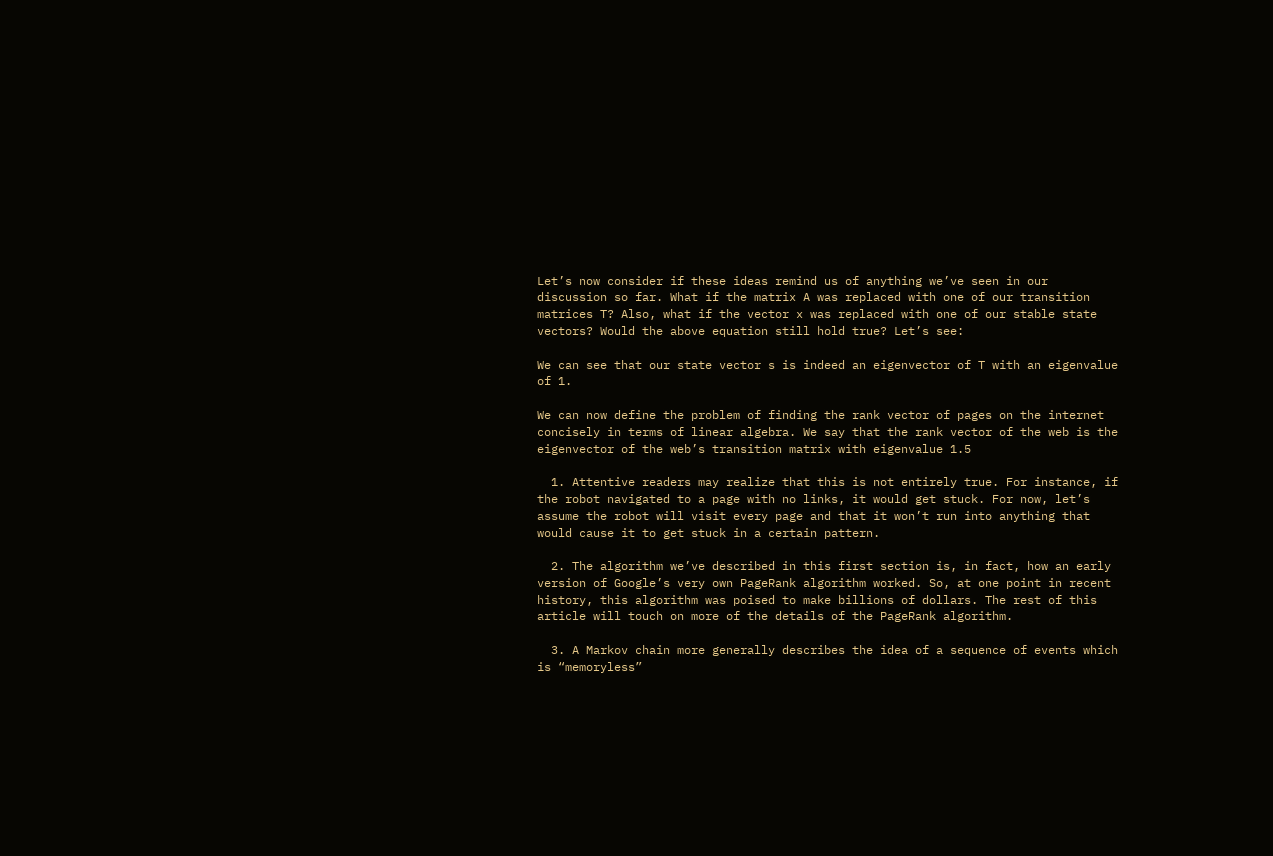Let’s now consider if these ideas remind us of anything we’ve seen in our discussion so far. What if the matrix A was replaced with one of our transition matrices T? Also, what if the vector x was replaced with one of our stable state vectors? Would the above equation still hold true? Let’s see:

We can see that our state vector s is indeed an eigenvector of T with an eigenvalue of 1.

We can now define the problem of finding the rank vector of pages on the internet concisely in terms of linear algebra. We say that the rank vector of the web is the eigenvector of the web’s transition matrix with eigenvalue 1.5

  1. Attentive readers may realize that this is not entirely true. For instance, if the robot navigated to a page with no links, it would get stuck. For now, let’s assume the robot will visit every page and that it won’t run into anything that would cause it to get stuck in a certain pattern.

  2. The algorithm we’ve described in this first section is, in fact, how an early version of Google’s very own PageRank algorithm worked. So, at one point in recent history, this algorithm was poised to make billions of dollars. The rest of this article will touch on more of the details of the PageRank algorithm.

  3. A Markov chain more generally describes the idea of a sequence of events which is “memoryless”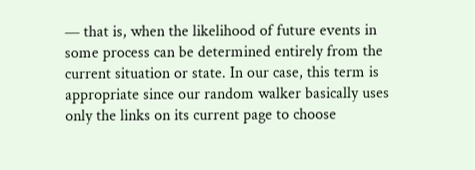— that is, when the likelihood of future events in some process can be determined entirely from the current situation or state. In our case, this term is appropriate since our random walker basically uses only the links on its current page to choose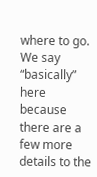where to go. We say “basically” here because there are a few more details to the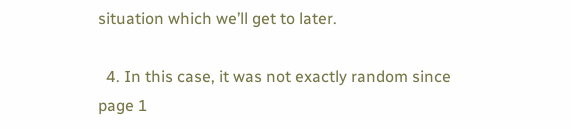situation which we’ll get to later.

  4. In this case, it was not exactly random since page 1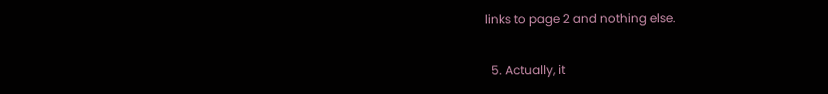links to page 2 and nothing else.

  5. Actually, it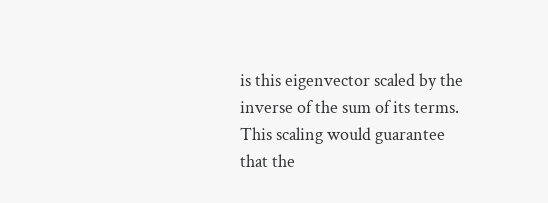is this eigenvector scaled by the inverse of the sum of its terms. This scaling would guarantee that the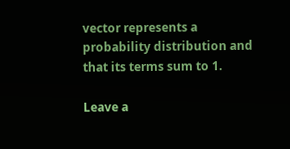vector represents a probability distribution and that its terms sum to 1.

Leave a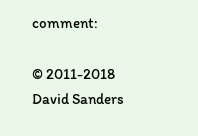comment:

© 2011-2018 David Sanders